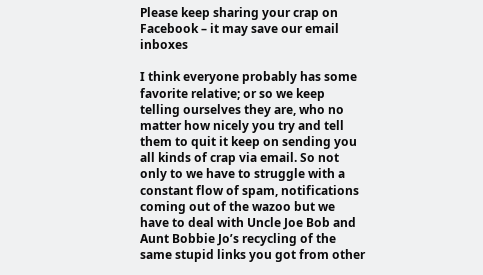Please keep sharing your crap on Facebook – it may save our email inboxes

I think everyone probably has some favorite relative; or so we keep telling ourselves they are, who no matter how nicely you try and tell them to quit it keep on sending you all kinds of crap via email. So not only to we have to struggle with a constant flow of spam, notifications coming out of the wazoo but we have to deal with Uncle Joe Bob and Aunt Bobbie Jo’s recycling of the same stupid links you got from other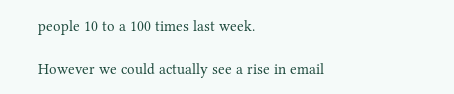people 10 to a 100 times last week.

However we could actually see a rise in email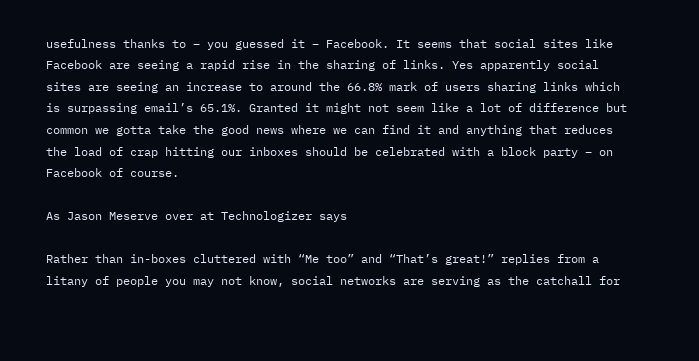usefulness thanks to – you guessed it – Facebook. It seems that social sites like Facebook are seeing a rapid rise in the sharing of links. Yes apparently social sites are seeing an increase to around the 66.8% mark of users sharing links which is surpassing email’s 65.1%. Granted it might not seem like a lot of difference but common we gotta take the good news where we can find it and anything that reduces the load of crap hitting our inboxes should be celebrated with a block party – on Facebook of course.

As Jason Meserve over at Technologizer says

Rather than in-boxes cluttered with “Me too” and “That’s great!” replies from a litany of people you may not know, social networks are serving as the catchall for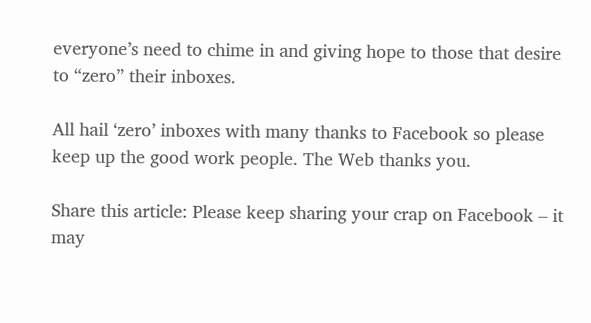everyone’s need to chime in and giving hope to those that desire to “zero” their inboxes.

All hail ‘zero’ inboxes with many thanks to Facebook so please keep up the good work people. The Web thanks you.

Share this article: Please keep sharing your crap on Facebook – it may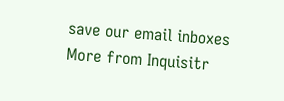save our email inboxes
More from Inquisitr